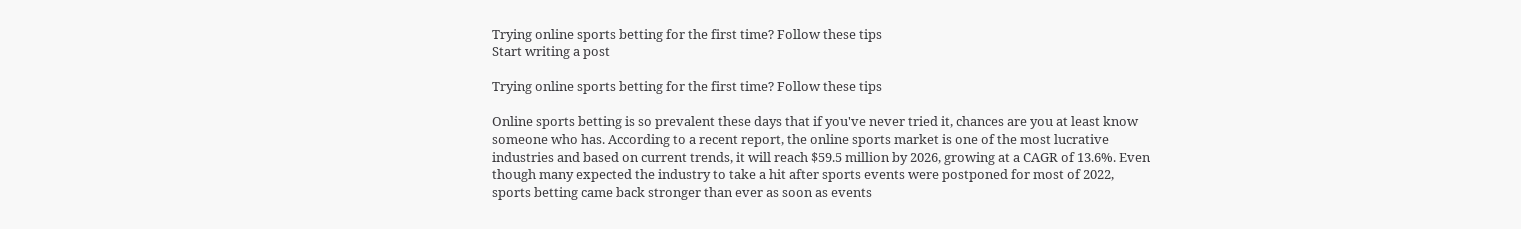Trying online sports betting for the first time? Follow these tips
Start writing a post

Trying online sports betting for the first time? Follow these tips

Online sports betting is so prevalent these days that if you've never tried it, chances are you at least know someone who has. According to a recent report, the online sports market is one of the most lucrative industries and based on current trends, it will reach $59.5 million by 2026, growing at a CAGR of 13.6%. Even though many expected the industry to take a hit after sports events were postponed for most of 2022, sports betting came back stronger than ever as soon as events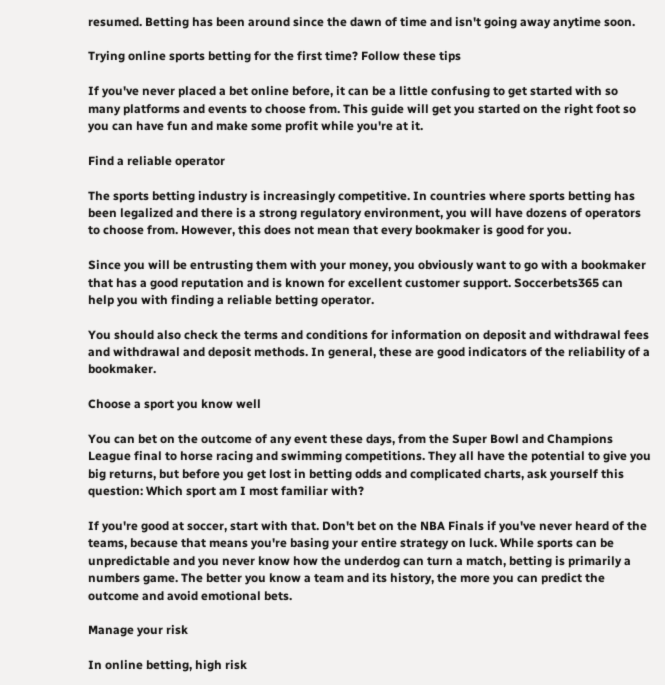resumed. Betting has been around since the dawn of time and isn't going away anytime soon.

Trying online sports betting for the first time? Follow these tips

If you've never placed a bet online before, it can be a little confusing to get started with so many platforms and events to choose from. This guide will get you started on the right foot so you can have fun and make some profit while you're at it.

Find a reliable operator

The sports betting industry is increasingly competitive. In countries where sports betting has been legalized and there is a strong regulatory environment, you will have dozens of operators to choose from. However, this does not mean that every bookmaker is good for you.

Since you will be entrusting them with your money, you obviously want to go with a bookmaker that has a good reputation and is known for excellent customer support. Soccerbets365 can help you with finding a reliable betting operator.

You should also check the terms and conditions for information on deposit and withdrawal fees and withdrawal and deposit methods. In general, these are good indicators of the reliability of a bookmaker.

Choose a sport you know well

You can bet on the outcome of any event these days, from the Super Bowl and Champions League final to horse racing and swimming competitions. They all have the potential to give you big returns, but before you get lost in betting odds and complicated charts, ask yourself this question: Which sport am I most familiar with?

If you're good at soccer, start with that. Don't bet on the NBA Finals if you've never heard of the teams, because that means you're basing your entire strategy on luck. While sports can be unpredictable and you never know how the underdog can turn a match, betting is primarily a numbers game. The better you know a team and its history, the more you can predict the outcome and avoid emotional bets.

Manage your risk

In online betting, high risk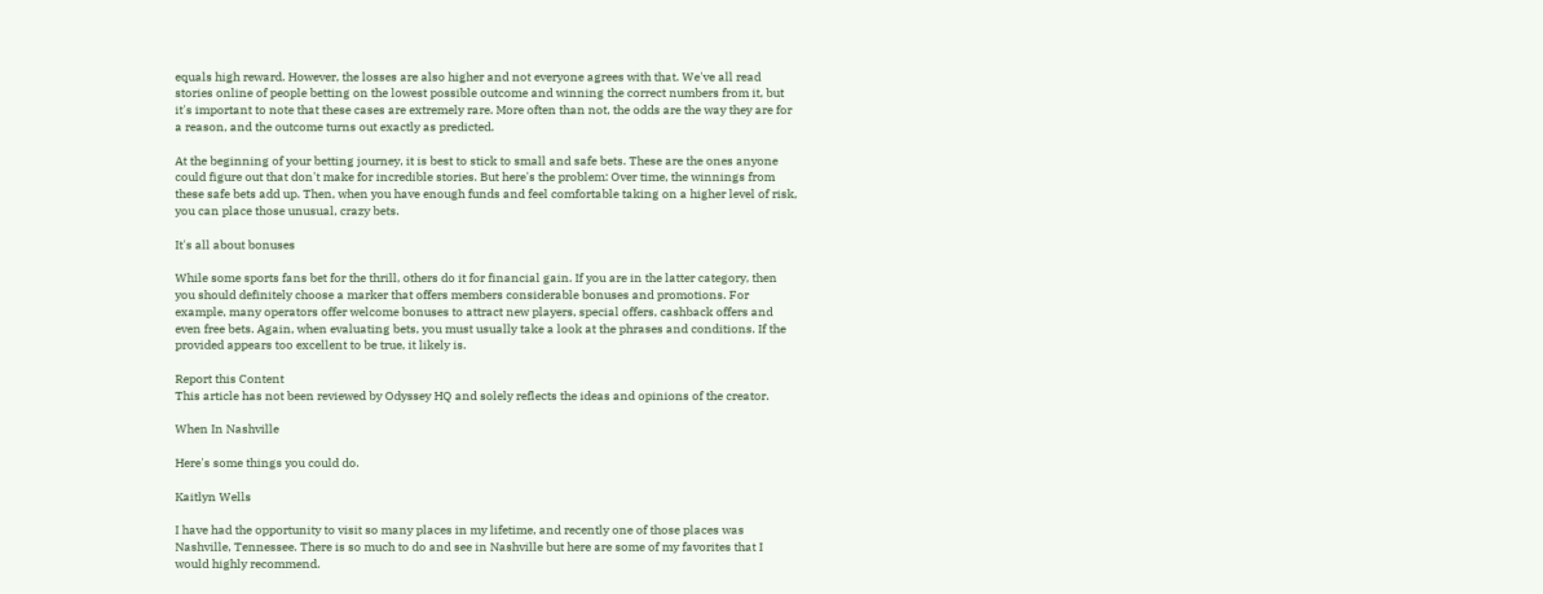equals high reward. However, the losses are also higher and not everyone agrees with that. We've all read stories online of people betting on the lowest possible outcome and winning the correct numbers from it, but it's important to note that these cases are extremely rare. More often than not, the odds are the way they are for a reason, and the outcome turns out exactly as predicted.

At the beginning of your betting journey, it is best to stick to small and safe bets. These are the ones anyone could figure out that don't make for incredible stories. But here's the problem: Over time, the winnings from these safe bets add up. Then, when you have enough funds and feel comfortable taking on a higher level of risk, you can place those unusual, crazy bets.

It's all about bonuses

While some sports fans bet for the thrill, others do it for financial gain. If you are in the latter category, then you should definitely choose a marker that offers members considerable bonuses and promotions. For example, many operators offer welcome bonuses to attract new players, special offers, cashback offers and even free bets. Again, when evaluating bets, you must usually take a look at the phrases and conditions. If the provided appears too excellent to be true, it likely is.

Report this Content
This article has not been reviewed by Odyssey HQ and solely reflects the ideas and opinions of the creator.

When In Nashville

Here's some things you could do.

Kaitlyn Wells

I have had the opportunity to visit so many places in my lifetime, and recently one of those places was Nashville, Tennessee. There is so much to do and see in Nashville but here are some of my favorites that I would highly recommend.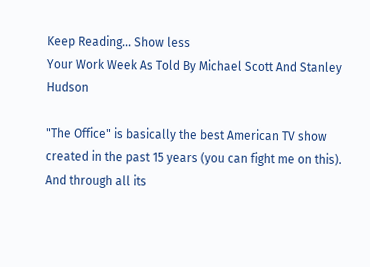Keep Reading... Show less
Your Work Week As Told By Michael Scott And Stanley Hudson

"The Office" is basically the best American TV show created in the past 15 years (you can fight me on this). And through all its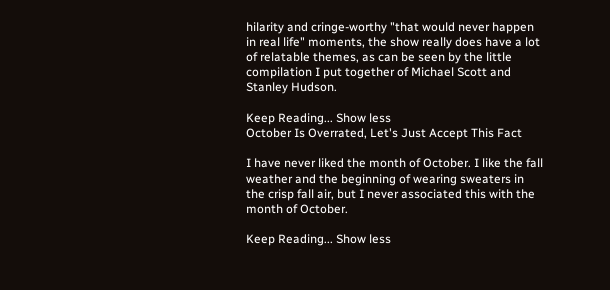hilarity and cringe-worthy "that would never happen in real life" moments, the show really does have a lot of relatable themes, as can be seen by the little compilation I put together of Michael Scott and Stanley Hudson.

Keep Reading... Show less
October Is Overrated, Let's Just Accept This Fact

I have never liked the month of October. I like the fall weather and the beginning of wearing sweaters in the crisp fall air, but I never associated this with the month of October.

Keep Reading... Show less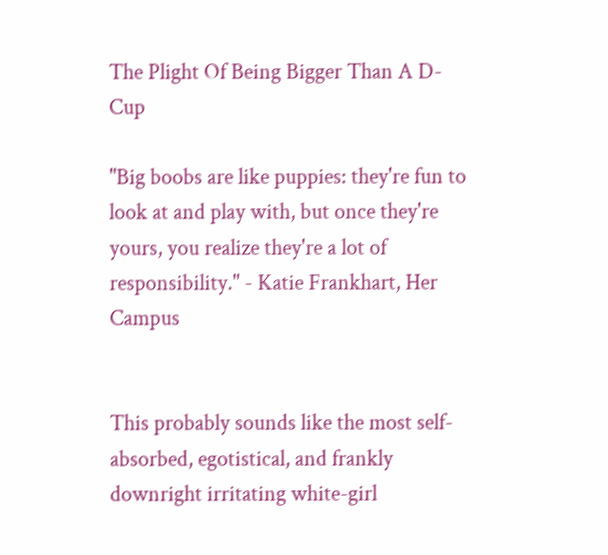The Plight Of Being Bigger Than A D-Cup

"Big boobs are like puppies: they're fun to look at and play with, but once they're yours, you realize they're a lot of responsibility." - Katie Frankhart, Her Campus


This probably sounds like the most self-absorbed, egotistical, and frankly downright irritating white-girl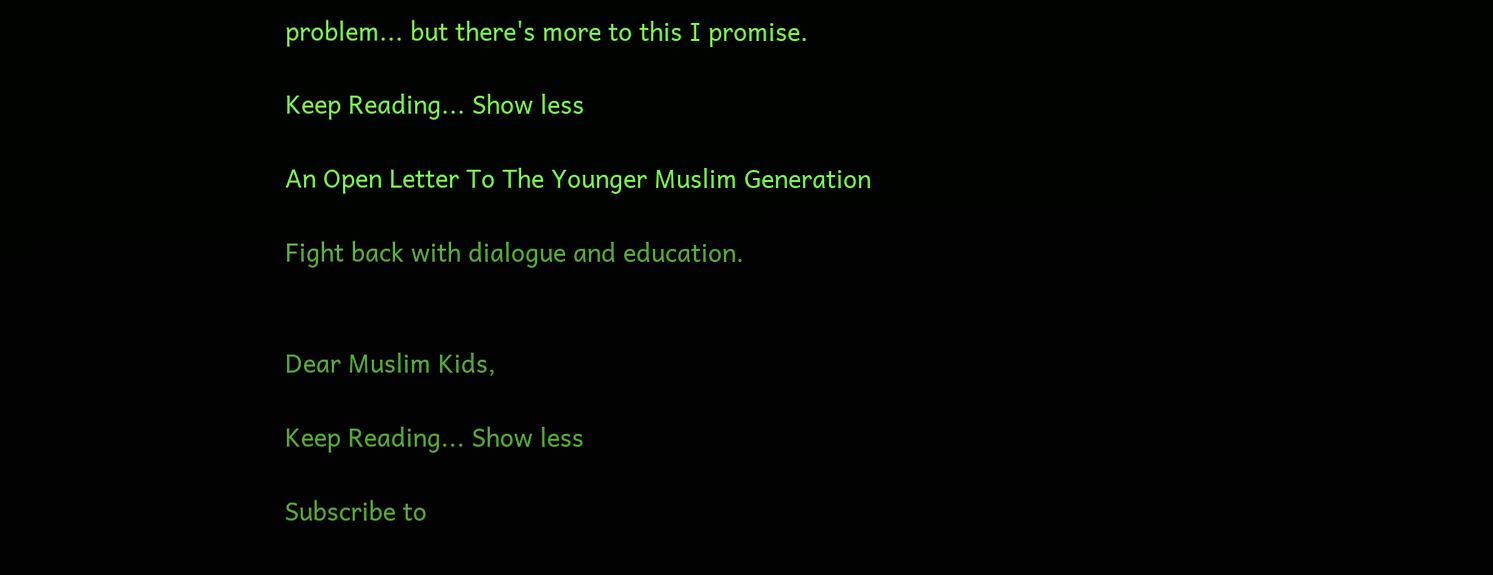problem... but there's more to this I promise.

Keep Reading... Show less

An Open Letter To The Younger Muslim Generation

Fight back with dialogue and education.


Dear Muslim Kids,

Keep Reading... Show less

Subscribe to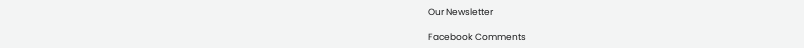Our Newsletter

Facebook Comments